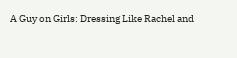A Guy on Girls: Dressing Like Rachel and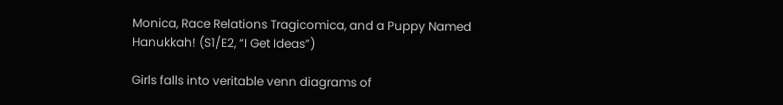Monica, Race Relations Tragicomica, and a Puppy Named Hanukkah! (S1/E2, “I Get Ideas”)

Girls falls into veritable venn diagrams of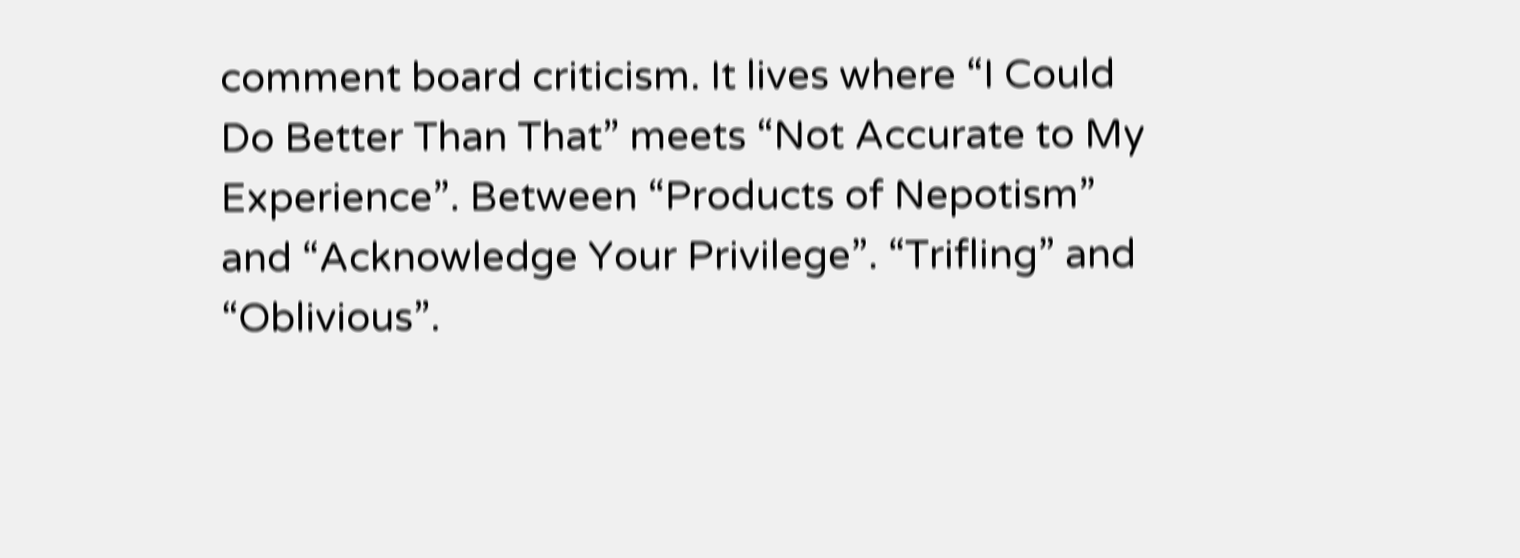comment board criticism. It lives where “I Could Do Better Than That” meets “Not Accurate to My Experience”. Between “Products of Nepotism” and “Acknowledge Your Privilege”. “Trifling” and “Oblivious”.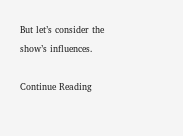But let’s consider the show’s influences.

Continue Reading